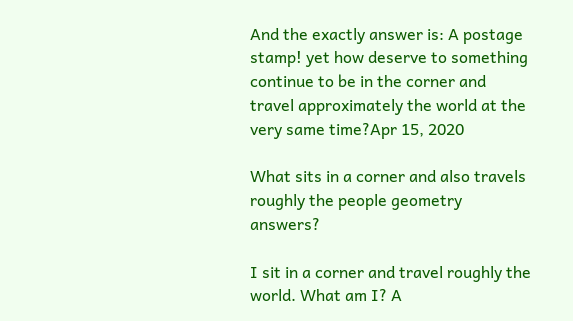And the exactly answer is: A postage stamp! yet how deserve to something continue to be in the corner and travel approximately the world at the very same time?Apr 15, 2020

What sits in a corner and also travels roughly the people geometry answers?

I sit in a corner and travel roughly the world. What am I? A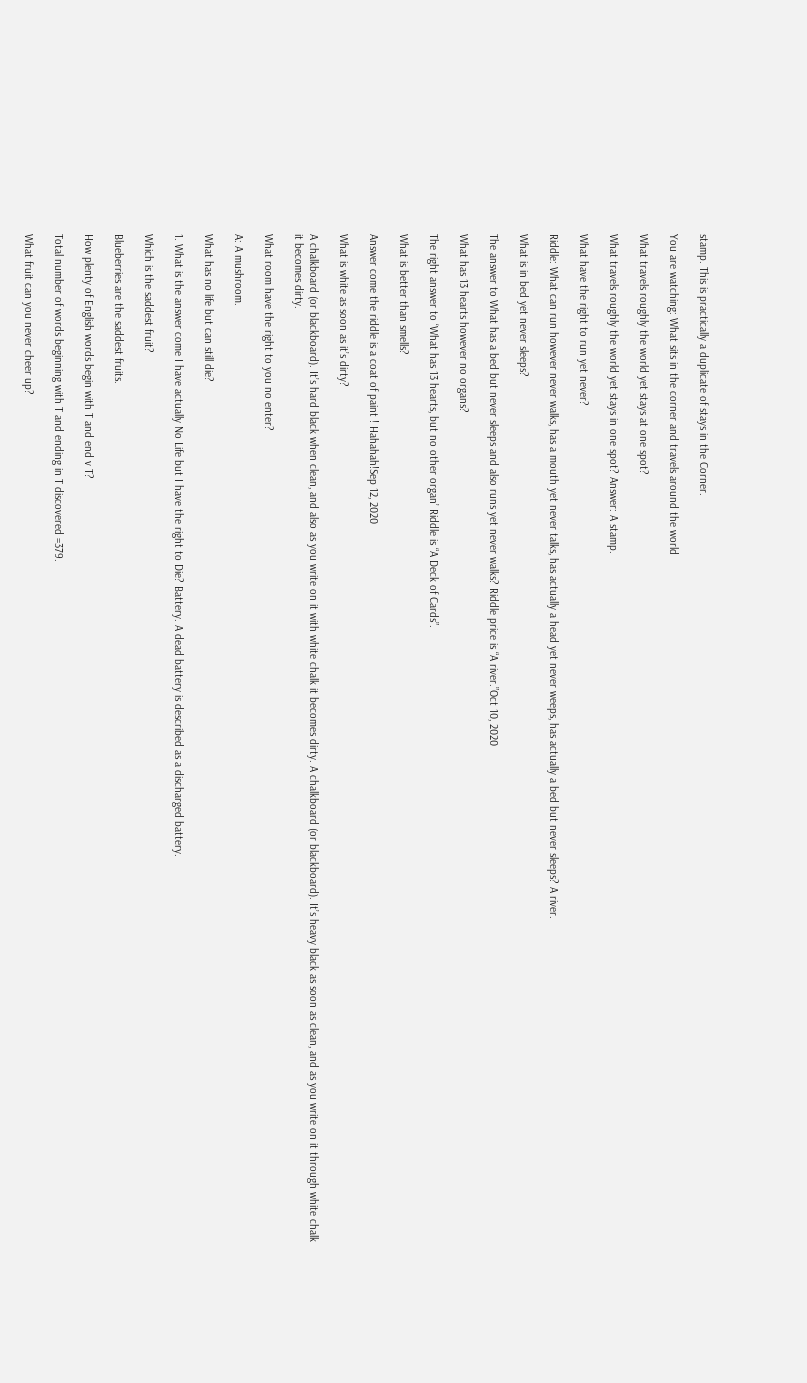stamp. This is practically a duplicate of stays in the Corner.

You are watching: What sits in the corner and travels around the world

What travels roughly the world yet stays at one spot?

What travels roughly the world yet stays in one spot? Answer: A stamp.

What have the right to run yet never?

Riddle: What can run however never walks, has a mouth yet never talks, has actually a head yet never weeps, has actually a bed but never sleeps? A river.

What is in bed yet never sleeps?

The answer to What has a bed but never sleeps and also runs yet never walks? Riddle price is “A river.”Oct 10, 2020

What has 13 hearts however no organs?

The right answer to ‘What has 13 hearts, but no other organ’ Riddle is “A Deck of Cards”.

What is better than smells?

Answer come the riddle is a coat of paint ! Hahahah!Sep 12, 2020

What is white as soon as it’s dirty?

A chalkboard (or blackboard). It’s hard black when clean, and also as you write on it with white chalk it becomes dirty. A chalkboard (or blackboard). It’s heavy black as soon as clean, and as you write on it through white chalk it becomes dirty.

What room have the right to you no enter?

A: A mushroom.

What has no life but can still die?

1. What is the answer come I have actually No Life but I have the right to Die? Battery. A dead battery is described as a discharged battery.

Which is the saddest fruit?

Blueberries are the saddest fruits.

How plenty of English words begin with T and end v T?

Total number of words beginning with T and ending in T discovered =379.

What fruit can you never cheer up?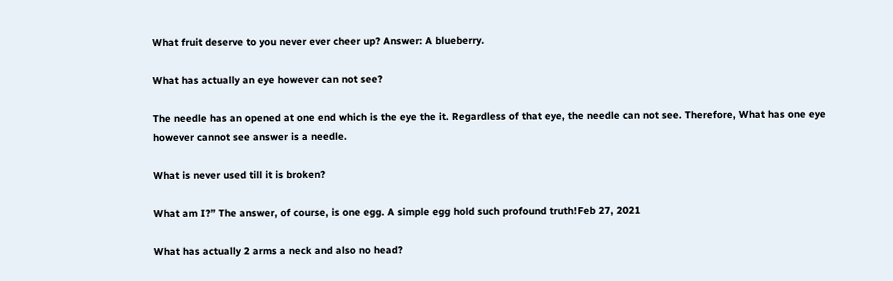What fruit deserve to you never ever cheer up? Answer: A blueberry.

What has actually an eye however can not see?

The needle has an opened at one end which is the eye the it. Regardless of that eye, the needle can not see. Therefore, What has one eye however cannot see answer is a needle.

What is never used till it is broken?

What am I?” The answer, of course, is one egg. A simple egg hold such profound truth!Feb 27, 2021

What has actually 2 arms a neck and also no head?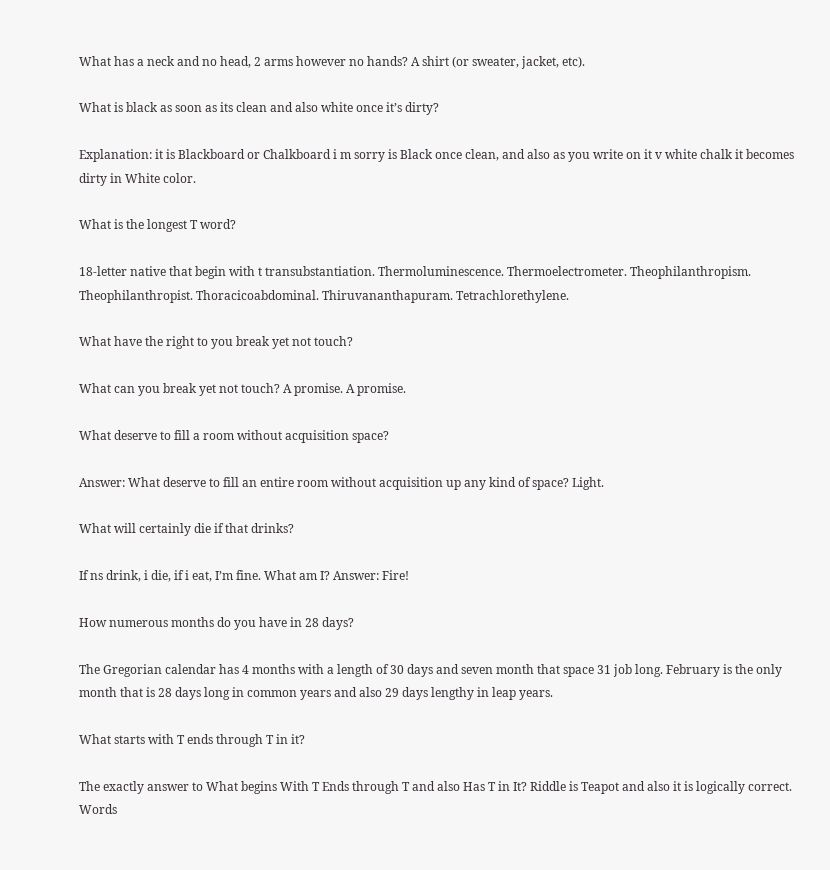What has a neck and no head, 2 arms however no hands? A shirt (or sweater, jacket, etc).

What is black as soon as its clean and also white once it’s dirty?

Explanation: it is Blackboard or Chalkboard i m sorry is Black once clean, and also as you write on it v white chalk it becomes dirty in White color.

What is the longest T word?

18-letter native that begin with t transubstantiation. Thermoluminescence. Thermoelectrometer. Theophilanthropism. Theophilanthropist. Thoracicoabdominal. Thiruvananthapuram. Tetrachlorethylene.

What have the right to you break yet not touch?

What can you break yet not touch? A promise. A promise.

What deserve to fill a room without acquisition space?

Answer: What deserve to fill an entire room without acquisition up any kind of space? Light.

What will certainly die if that drinks?

If ns drink, i die, if i eat, I’m fine. What am I? Answer: Fire!

How numerous months do you have in 28 days?

The Gregorian calendar has 4 months with a length of 30 days and seven month that space 31 job long. February is the only month that is 28 days long in common years and also 29 days lengthy in leap years.

What starts with T ends through T in it?

The exactly answer to What begins With T Ends through T and also Has T in It? Riddle is Teapot and also it is logically correct. Words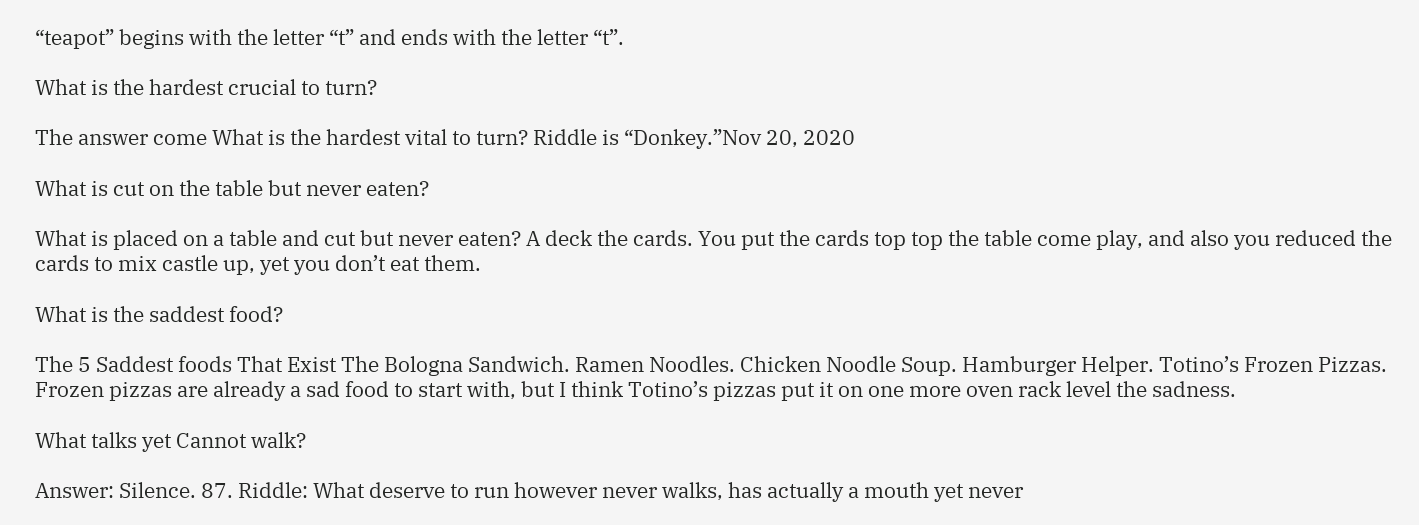“teapot” begins with the letter “t” and ends with the letter “t”.

What is the hardest crucial to turn?

The answer come What is the hardest vital to turn? Riddle is “Donkey.”Nov 20, 2020

What is cut on the table but never eaten?

What is placed on a table and cut but never eaten? A deck the cards. You put the cards top top the table come play, and also you reduced the cards to mix castle up, yet you don’t eat them.

What is the saddest food?

The 5 Saddest foods That Exist The Bologna Sandwich. Ramen Noodles. Chicken Noodle Soup. Hamburger Helper. Totino’s Frozen Pizzas. Frozen pizzas are already a sad food to start with, but I think Totino’s pizzas put it on one more oven rack level the sadness.

What talks yet Cannot walk?

Answer: Silence. 87. Riddle: What deserve to run however never walks, has actually a mouth yet never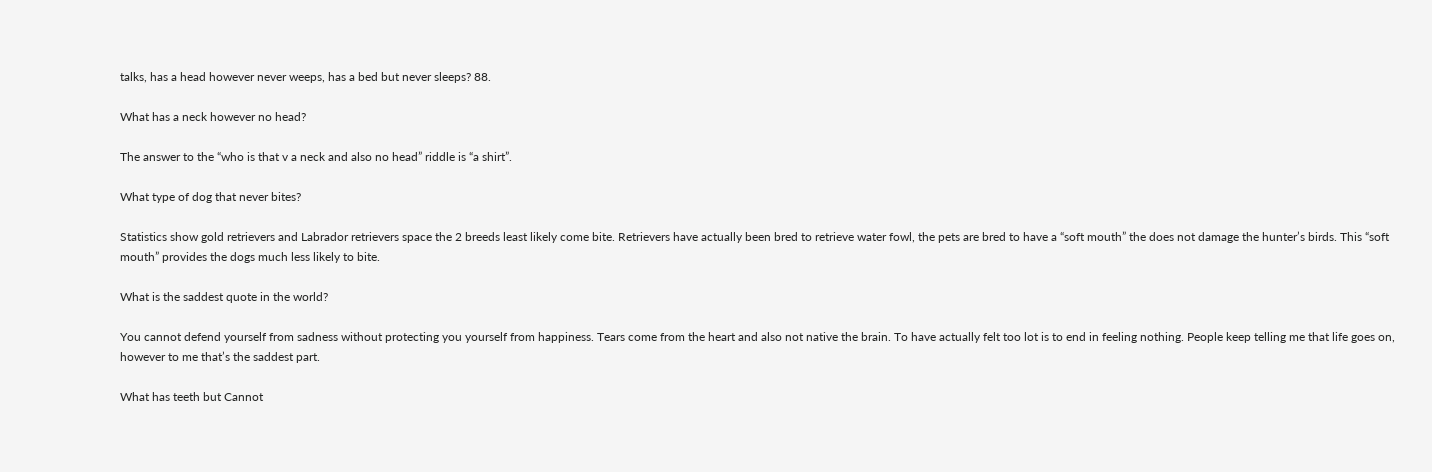talks, has a head however never weeps, has a bed but never sleeps? 88.

What has a neck however no head?

The answer to the “who is that v a neck and also no head” riddle is “a shirt”.

What type of dog that never bites?

Statistics show gold retrievers and Labrador retrievers space the 2 breeds least likely come bite. Retrievers have actually been bred to retrieve water fowl, the pets are bred to have a “soft mouth” the does not damage the hunter’s birds. This “soft mouth” provides the dogs much less likely to bite.

What is the saddest quote in the world?

You cannot defend yourself from sadness without protecting you yourself from happiness. Tears come from the heart and also not native the brain. To have actually felt too lot is to end in feeling nothing. People keep telling me that life goes on, however to me that’s the saddest part.

What has teeth but Cannot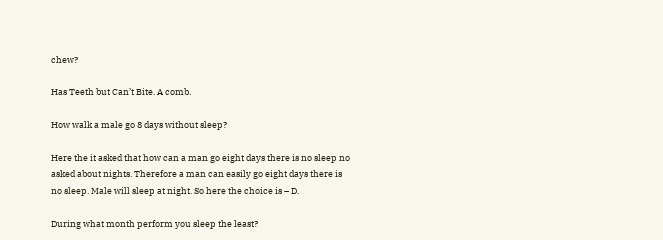chew?

Has Teeth but Can’t Bite. A comb.

How walk a male go 8 days without sleep?

Here the it asked that how can a man go eight days there is no sleep no asked about nights. Therefore a man can easily go eight days there is no sleep. Male will sleep at night. So here the choice is – D.

During what month perform you sleep the least?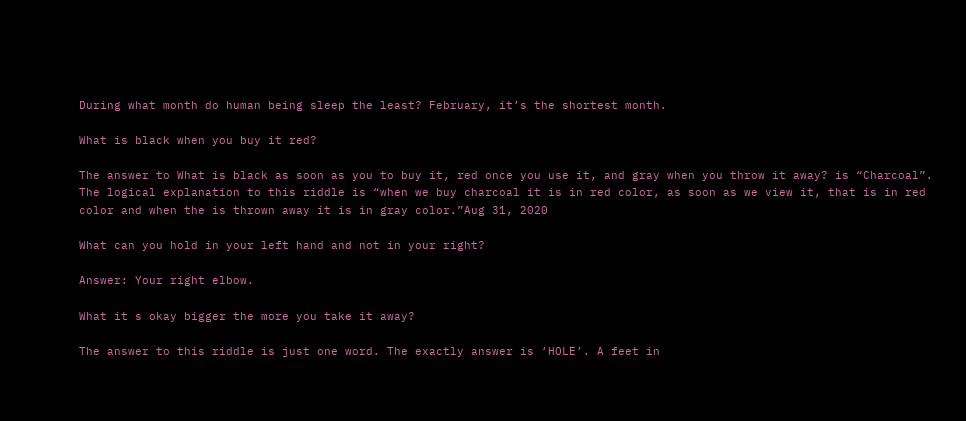During what month do human being sleep the least? February, it’s the shortest month.

What is black when you buy it red?

The answer to What is black as soon as you to buy it, red once you use it, and gray when you throw it away? is “Charcoal”. The logical explanation to this riddle is “when we buy charcoal it is in red color, as soon as we view it, that is in red color and when the is thrown away it is in gray color.”Aug 31, 2020

What can you hold in your left hand and not in your right?

Answer: Your right elbow.

What it s okay bigger the more you take it away?

The answer to this riddle is just one word. The exactly answer is ‘HOLE’. A feet in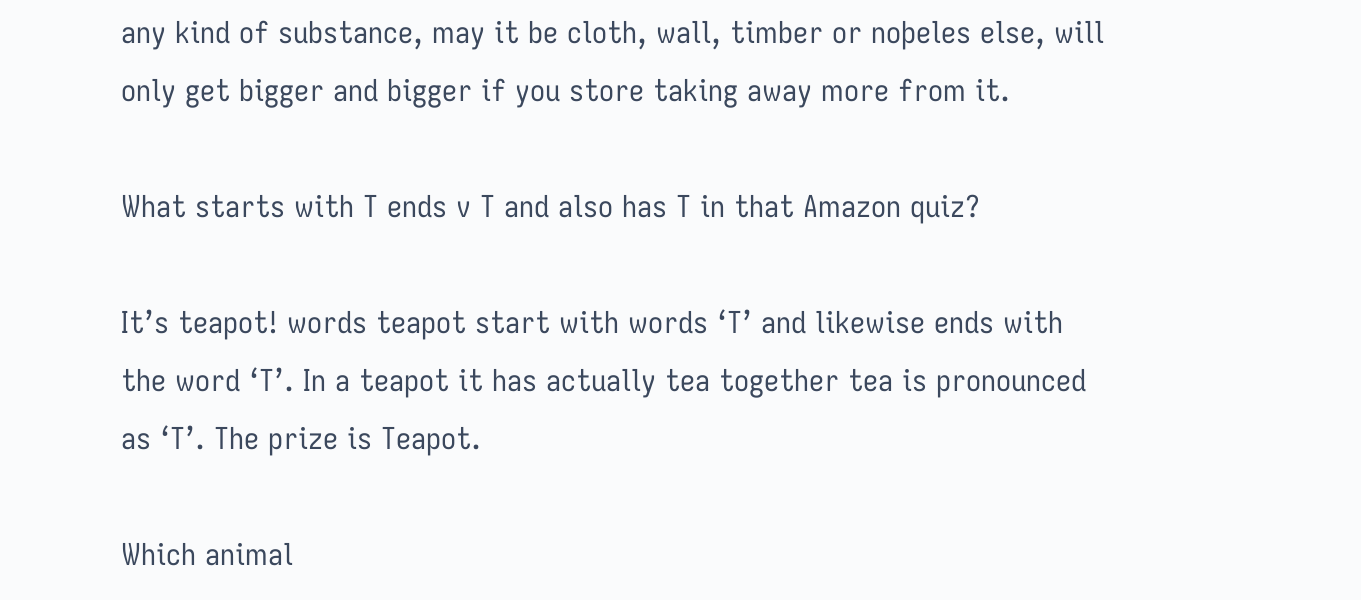any kind of substance, may it be cloth, wall, timber or noþeles else, will only get bigger and bigger if you store taking away more from it.

What starts with T ends v T and also has T in that Amazon quiz?

It’s teapot! words teapot start with words ‘T’ and likewise ends with the word ‘T’. In a teapot it has actually tea together tea is pronounced as ‘T’. The prize is Teapot.

Which animal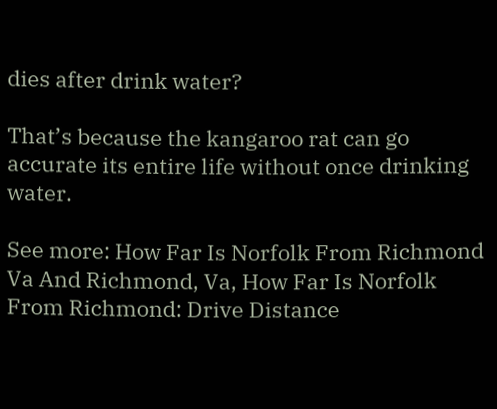dies after drink water?

That’s because the kangaroo rat can go accurate its entire life without once drinking water.

See more: How Far Is Norfolk From Richmond Va And Richmond, Va, How Far Is Norfolk From Richmond: Drive Distance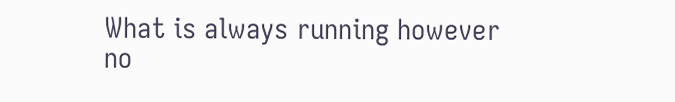What is always running however no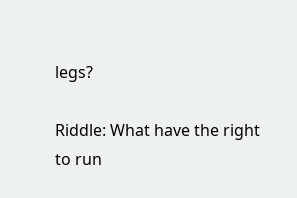legs?

Riddle: What have the right to run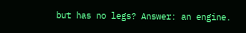but has no legs? Answer: an engine.